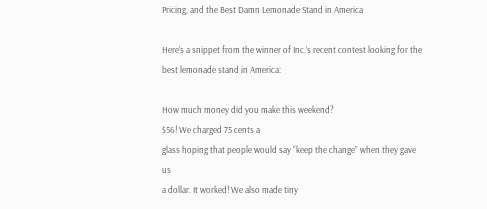Pricing, and the Best Damn Lemonade Stand in America

Here’s a snippet from the winner of Inc.’s recent contest looking for the best lemonade stand in America:

How much money did you make this weekend?
$56! We charged 75 cents a
glass hoping that people would say “keep the change” when they gave us
a dollar. It worked! We also made tiny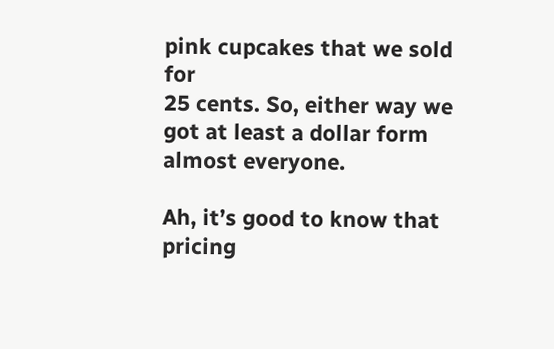pink cupcakes that we sold for
25 cents. So, either way we got at least a dollar form almost everyone.

Ah, it’s good to know that pricing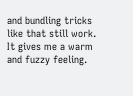and bundling tricks like that still work. It gives me a warm and fuzzy feeling.